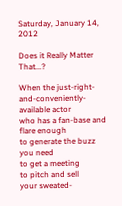Saturday, January 14, 2012

Does it Really Matter That...?

When the just-right-and-conveniently-available actor
who has a fan-base and flare enough
to generate the buzz you need
to get a meeting
to pitch and sell
your sweated-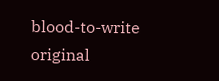blood-to-write original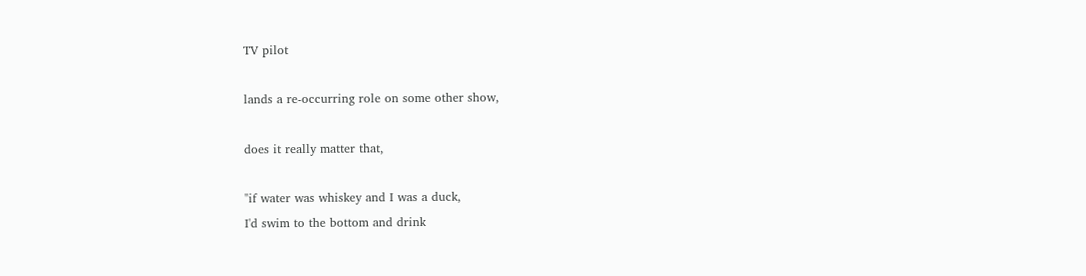TV pilot

lands a re-occurring role on some other show,

does it really matter that,

"if water was whiskey and I was a duck,
I'd swim to the bottom and drink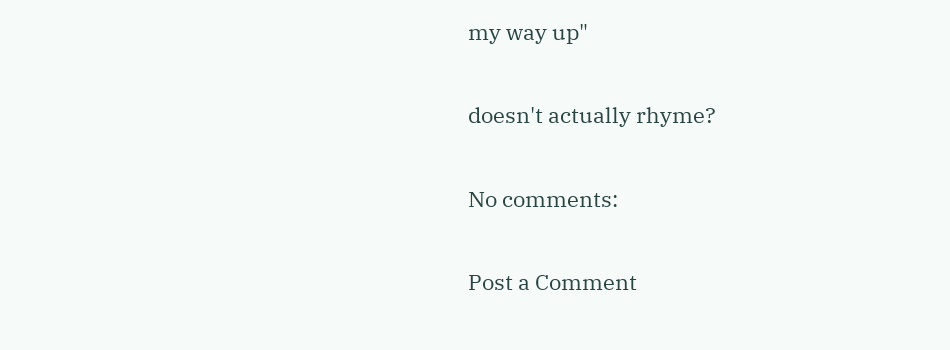my way up"

doesn't actually rhyme?

No comments:

Post a Comment